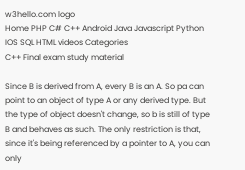w3hello.com logo
Home PHP C# C++ Android Java Javascript Python IOS SQL HTML videos Categories
C++ Final exam study material

Since B is derived from A, every B is an A. So pa can point to an object of type A or any derived type. But the type of object doesn't change, so b is still of type B and behaves as such. The only restriction is that, since it's being referenced by a pointer to A, you can only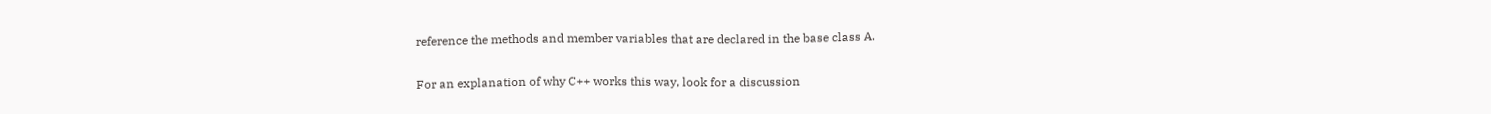reference the methods and member variables that are declared in the base class A.

For an explanation of why C++ works this way, look for a discussion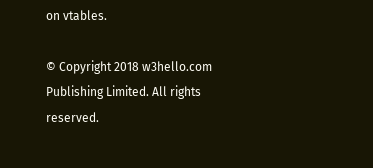on vtables.

© Copyright 2018 w3hello.com Publishing Limited. All rights reserved.